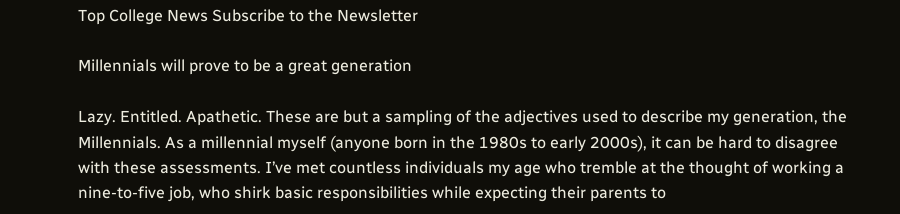Top College News Subscribe to the Newsletter

Millennials will prove to be a great generation

Lazy. Entitled. Apathetic. These are but a sampling of the adjectives used to describe my generation, the Millennials. As a millennial myself (anyone born in the 1980s to early 2000s), it can be hard to disagree with these assessments. I’ve met countless individuals my age who tremble at the thought of working a nine-to-five job, who shirk basic responsibilities while expecting their parents to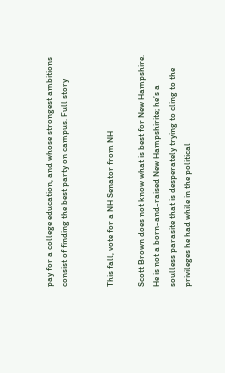pay for a college education, and whose strongest ambitions consist of finding the best party on campus. Full story


This fall, vote for a NH Senator from NH

Scott Brown does not know what is best for New Hampshire. He is not a born-and-raised New Hampshirite; he’s a soulless parasite that is desperately trying to cling to the privileges he had while in the political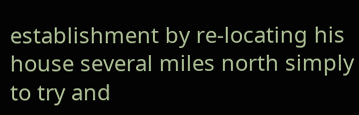establishment by re-locating his house several miles north simply to try and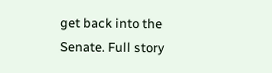get back into the Senate. Full story